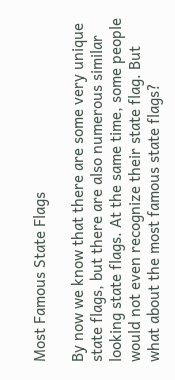Most Famous State Flags

By now we know that there are some very unique state flags, but there are also numerous similar looking state flags. At the same time, some people would not even recognize their state flag. But what about the most famous state flags?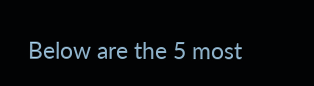Below are the 5 most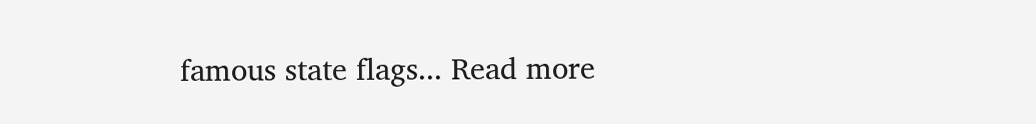famous state flags... Read more